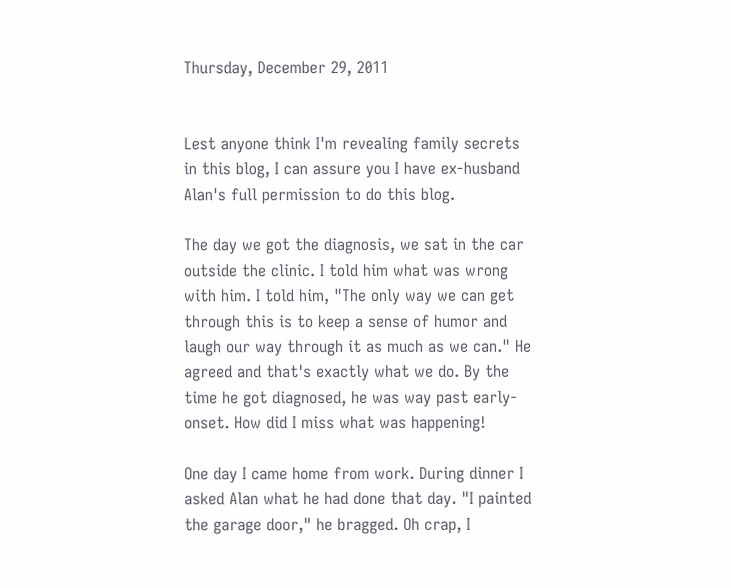Thursday, December 29, 2011


Lest anyone think I'm revealing family secrets in this blog, I can assure you I have ex-husband Alan's full permission to do this blog.

The day we got the diagnosis, we sat in the car outside the clinic. I told him what was wrong with him. I told him, "The only way we can get through this is to keep a sense of humor and laugh our way through it as much as we can." He agreed and that's exactly what we do. By the time he got diagnosed, he was way past early-onset. How did I miss what was happening!

One day I came home from work. During dinner I asked Alan what he had done that day. "I painted the garage door," he bragged. Oh crap, I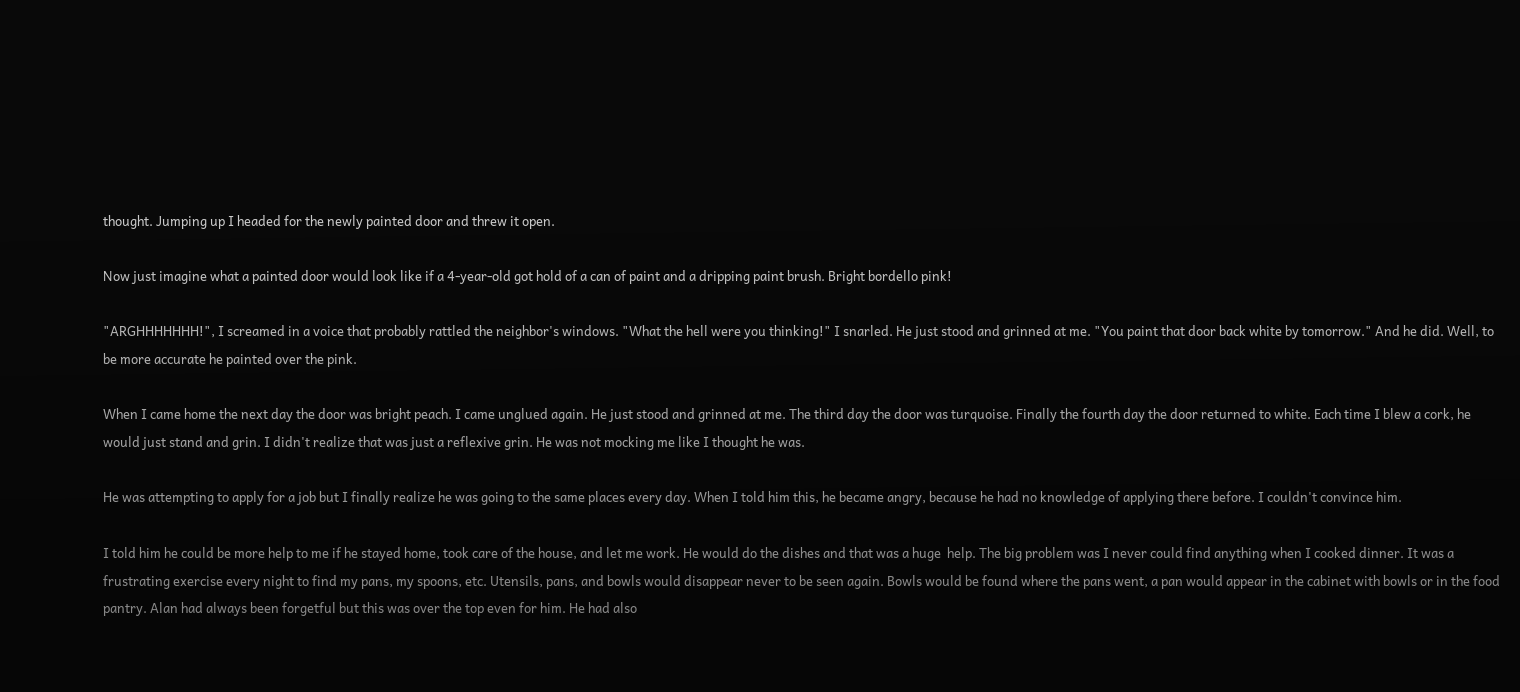thought. Jumping up I headed for the newly painted door and threw it open.

Now just imagine what a painted door would look like if a 4-year-old got hold of a can of paint and a dripping paint brush. Bright bordello pink!

"ARGHHHHHHH!", I screamed in a voice that probably rattled the neighbor's windows. "What the hell were you thinking!" I snarled. He just stood and grinned at me. "You paint that door back white by tomorrow." And he did. Well, to be more accurate he painted over the pink.

When I came home the next day the door was bright peach. I came unglued again. He just stood and grinned at me. The third day the door was turquoise. Finally the fourth day the door returned to white. Each time I blew a cork, he would just stand and grin. I didn't realize that was just a reflexive grin. He was not mocking me like I thought he was.

He was attempting to apply for a job but I finally realize he was going to the same places every day. When I told him this, he became angry, because he had no knowledge of applying there before. I couldn't convince him.

I told him he could be more help to me if he stayed home, took care of the house, and let me work. He would do the dishes and that was a huge  help. The big problem was I never could find anything when I cooked dinner. It was a frustrating exercise every night to find my pans, my spoons, etc. Utensils, pans, and bowls would disappear never to be seen again. Bowls would be found where the pans went, a pan would appear in the cabinet with bowls or in the food pantry. Alan had always been forgetful but this was over the top even for him. He had also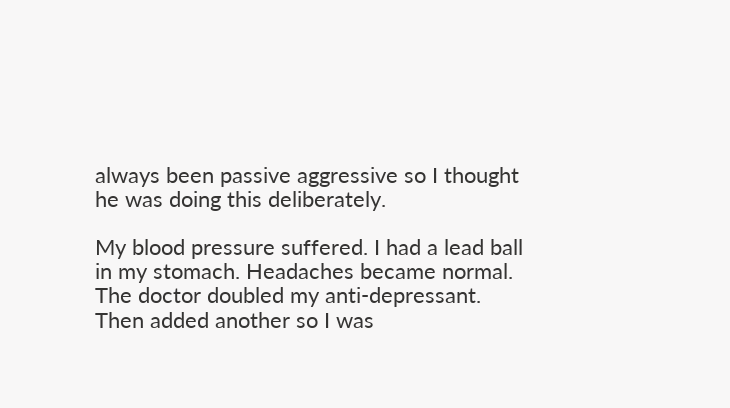always been passive aggressive so I thought he was doing this deliberately.

My blood pressure suffered. I had a lead ball in my stomach. Headaches became normal. The doctor doubled my anti-depressant. Then added another so I was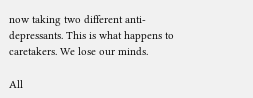now taking two different anti-depressants. This is what happens to caretakers. We lose our minds.

All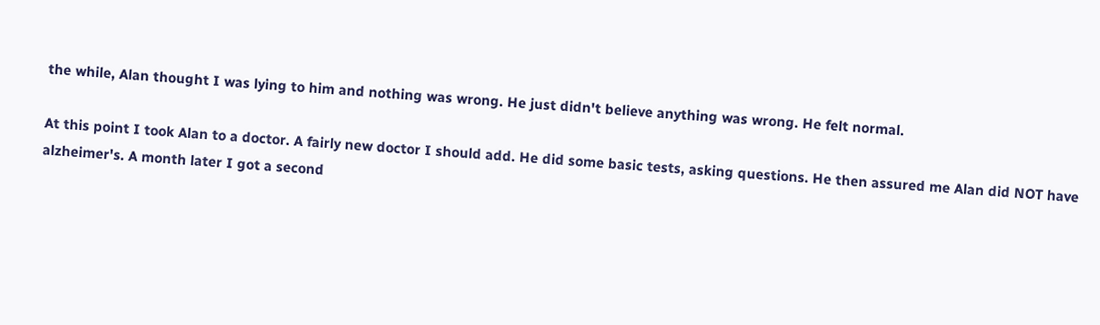the while, Alan thought I was lying to him and nothing was wrong. He just didn't believe anything was wrong. He felt normal.

At this point I took Alan to a doctor. A fairly new doctor I should add. He did some basic tests, asking questions. He then assured me Alan did NOT have alzheimer's. A month later I got a second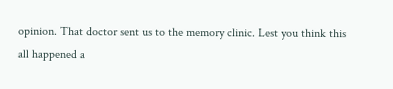opinion. That doctor sent us to the memory clinic. Lest you think this all happened a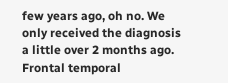few years ago, oh no. We only received the diagnosis a little over 2 months ago. Frontal temporal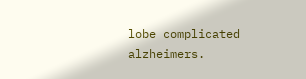lobe complicated alzheimers.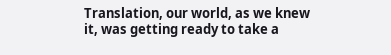Translation, our world, as we knew it, was getting ready to take a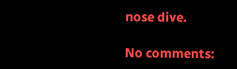nose dive.

No comments: